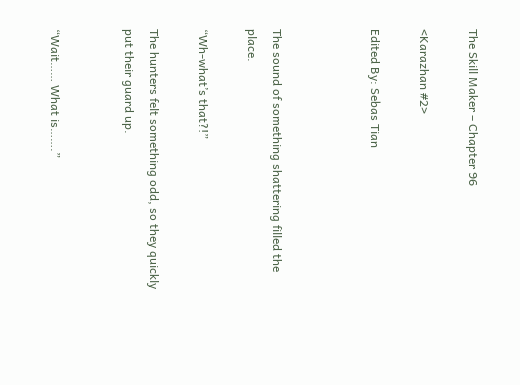The Skill Maker – Chapter 96

<Karazhan #2>

Edited By: Sebas Tian



The sound of something shattering filled the place.

“Wh-what’s that?!”

The hunters felt something odd, so they quickly put their guard up.


“Wait…… What is…….”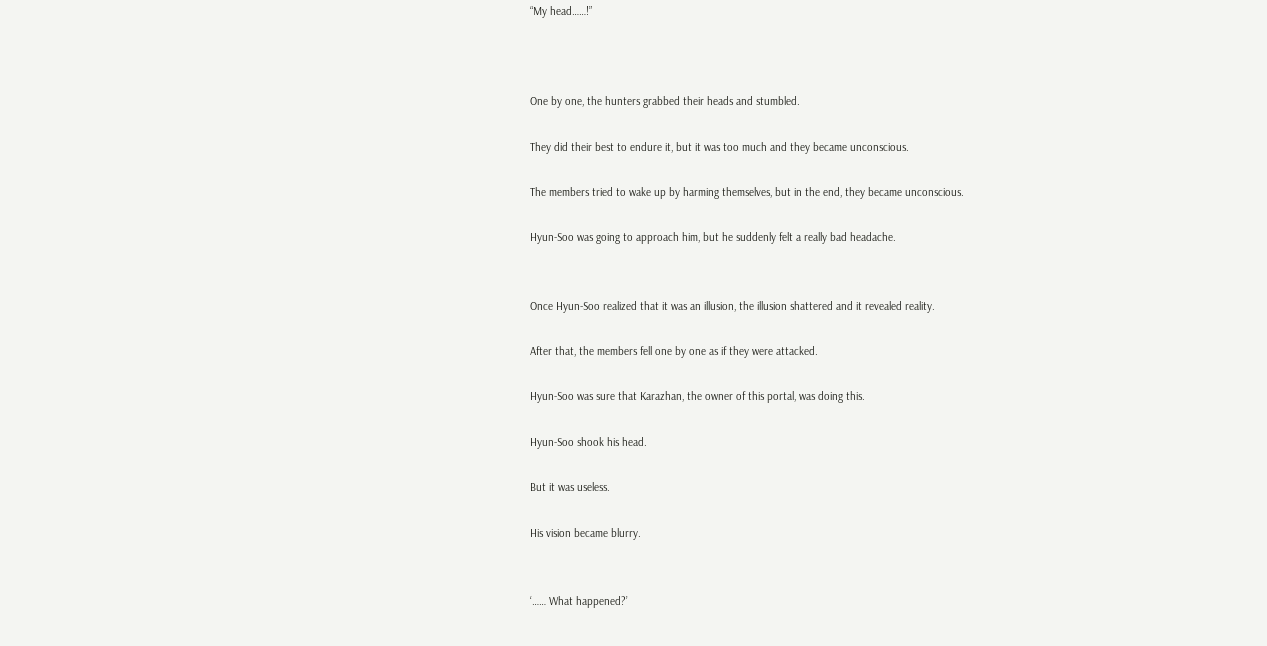“My head……!”



One by one, the hunters grabbed their heads and stumbled.

They did their best to endure it, but it was too much and they became unconscious.

The members tried to wake up by harming themselves, but in the end, they became unconscious.

Hyun-Soo was going to approach him, but he suddenly felt a really bad headache.


Once Hyun-Soo realized that it was an illusion, the illusion shattered and it revealed reality.

After that, the members fell one by one as if they were attacked.

Hyun-Soo was sure that Karazhan, the owner of this portal, was doing this.

Hyun-Soo shook his head.

But it was useless.

His vision became blurry.


‘…… What happened?’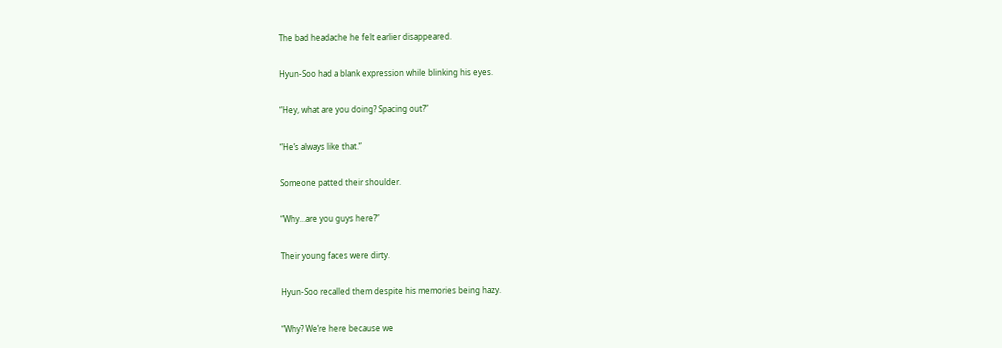The bad headache he felt earlier disappeared.

Hyun-Soo had a blank expression while blinking his eyes.

“Hey, what are you doing? Spacing out?”

“He’s always like that.”

Someone patted their shoulder.

“Why…are you guys here?”

Their young faces were dirty.

Hyun-Soo recalled them despite his memories being hazy.

“Why? We’re here because we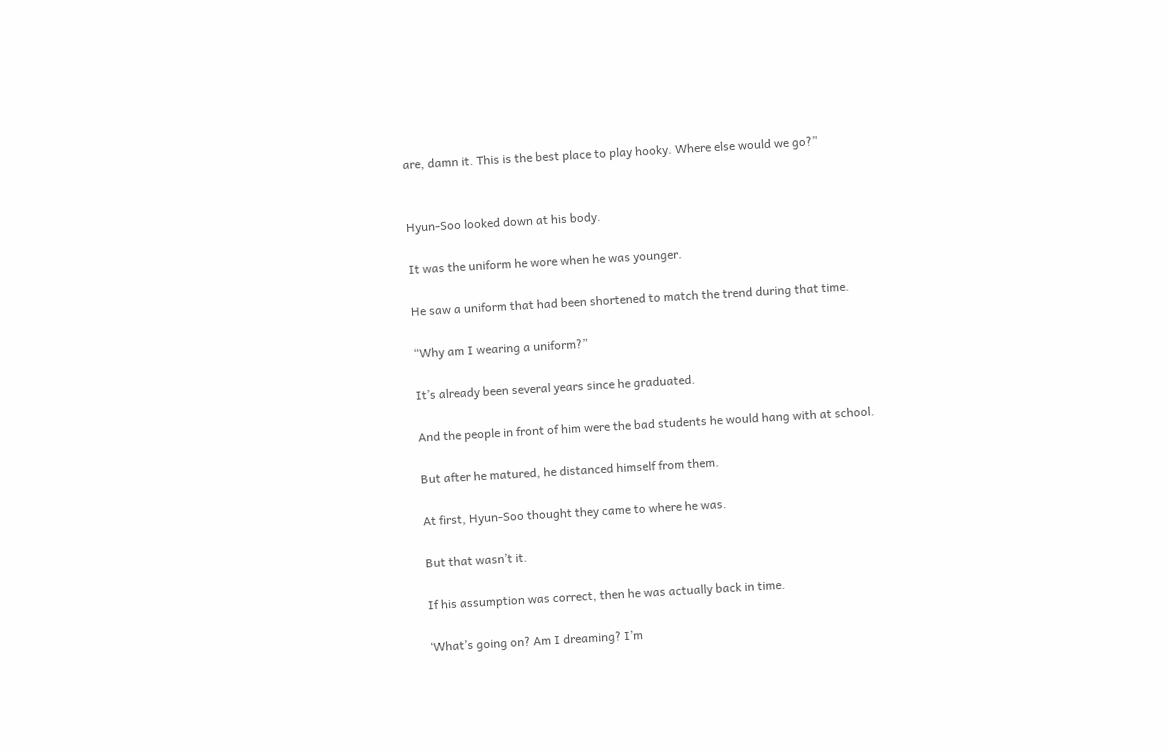are, damn it. This is the best place to play hooky. Where else would we go?”


Hyun-Soo looked down at his body.

It was the uniform he wore when he was younger.

He saw a uniform that had been shortened to match the trend during that time.

“Why am I wearing a uniform?”

It’s already been several years since he graduated.

And the people in front of him were the bad students he would hang with at school.

But after he matured, he distanced himself from them.

At first, Hyun-Soo thought they came to where he was.

But that wasn’t it.

If his assumption was correct, then he was actually back in time.

‘What’s going on? Am I dreaming? I’m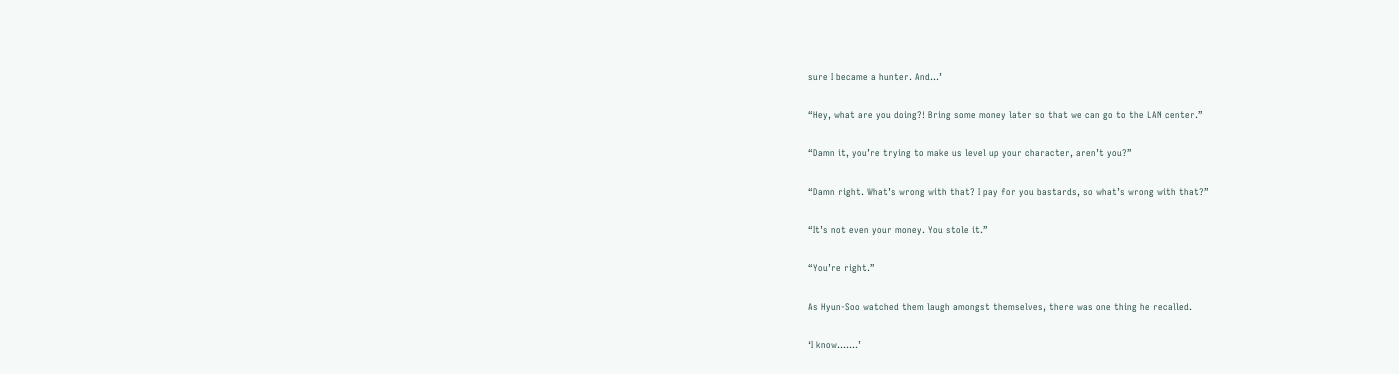sure I became a hunter. And…’

“Hey, what are you doing?! Bring some money later so that we can go to the LAN center.”

“Damn it, you’re trying to make us level up your character, aren’t you?”

“Damn right. What’s wrong with that? I pay for you bastards, so what’s wrong with that?”

“It’s not even your money. You stole it.”

“You’re right.”

As Hyun-Soo watched them laugh amongst themselves, there was one thing he recalled.

‘I know…….’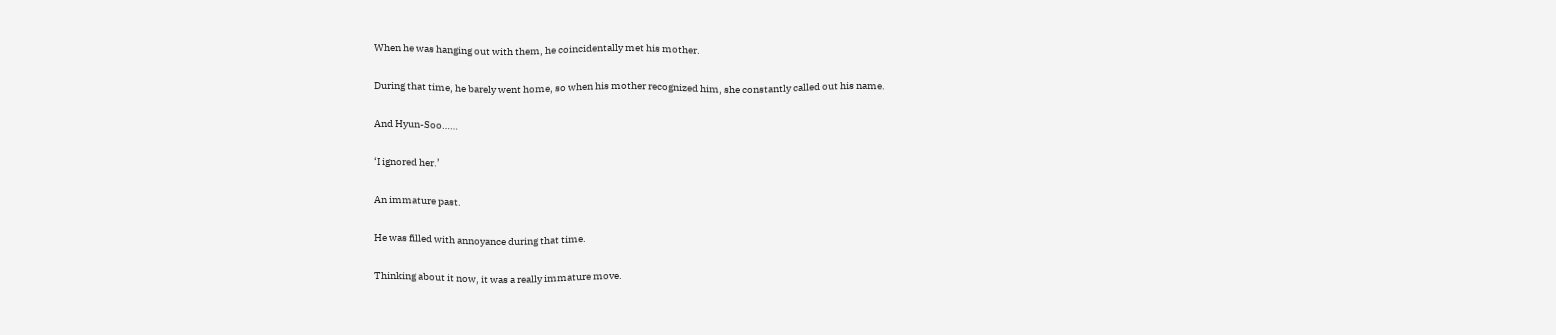When he was hanging out with them, he coincidentally met his mother.

During that time, he barely went home, so when his mother recognized him, she constantly called out his name.

And Hyun-Soo……

‘I ignored her.’

An immature past.

He was filled with annoyance during that time.

Thinking about it now, it was a really immature move.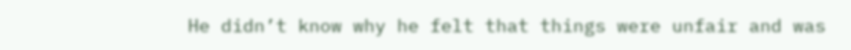He didn’t know why he felt that things were unfair and was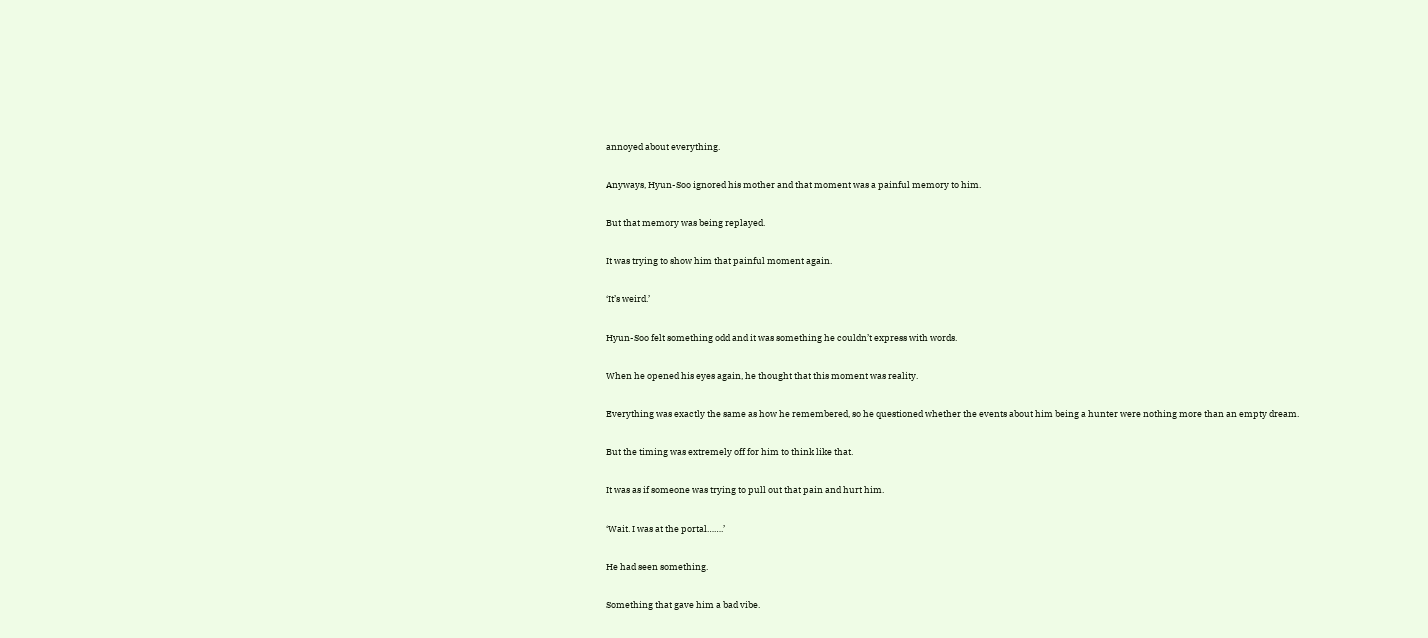annoyed about everything.

Anyways, Hyun-Soo ignored his mother and that moment was a painful memory to him.

But that memory was being replayed.

It was trying to show him that painful moment again.

‘It’s weird.’

Hyun-Soo felt something odd and it was something he couldn’t express with words.

When he opened his eyes again, he thought that this moment was reality.

Everything was exactly the same as how he remembered, so he questioned whether the events about him being a hunter were nothing more than an empty dream.

But the timing was extremely off for him to think like that.

It was as if someone was trying to pull out that pain and hurt him.

‘Wait. I was at the portal…….’

He had seen something.

Something that gave him a bad vibe.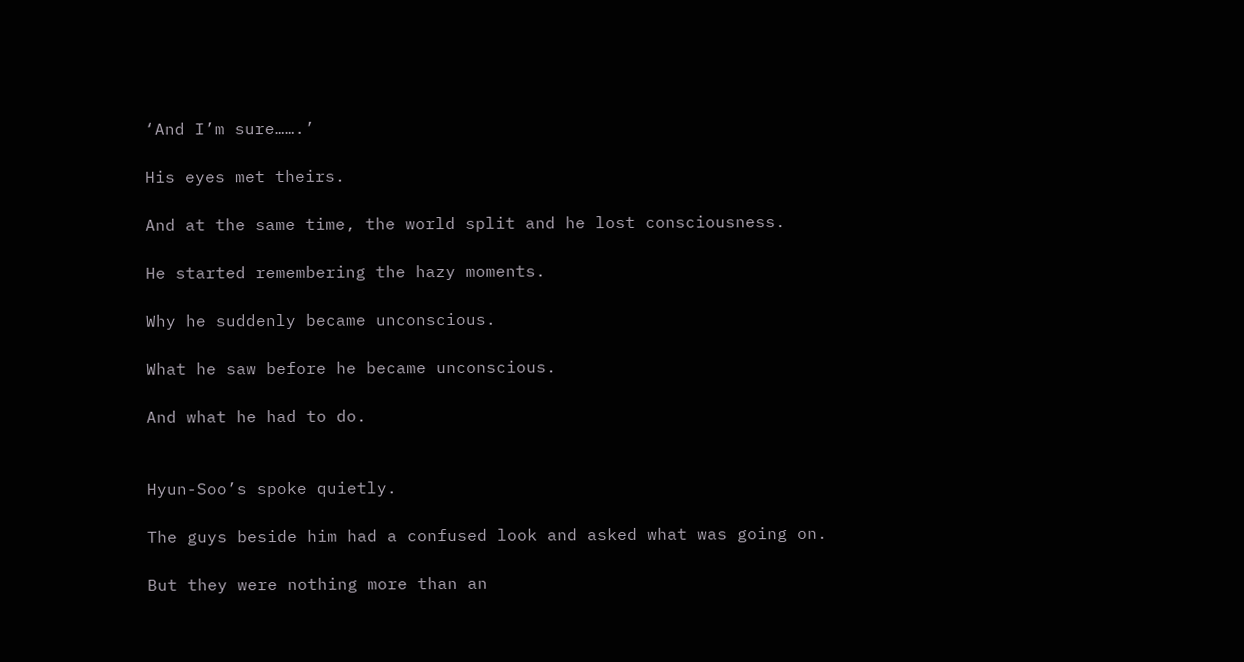‘And I’m sure…….’

His eyes met theirs.

And at the same time, the world split and he lost consciousness.

He started remembering the hazy moments.

Why he suddenly became unconscious.

What he saw before he became unconscious.

And what he had to do.


Hyun-Soo’s spoke quietly.

The guys beside him had a confused look and asked what was going on.

But they were nothing more than an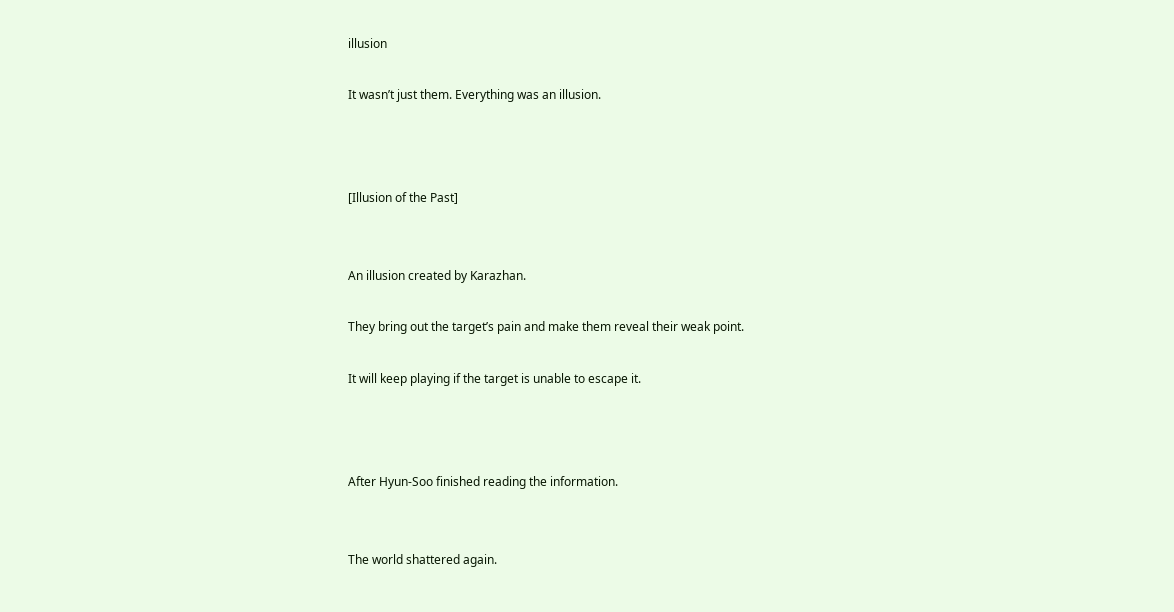illusion

It wasn’t just them. Everything was an illusion.



[Illusion of the Past]


An illusion created by Karazhan.

They bring out the target’s pain and make them reveal their weak point.

It will keep playing if the target is unable to escape it.



After Hyun-Soo finished reading the information.


The world shattered again.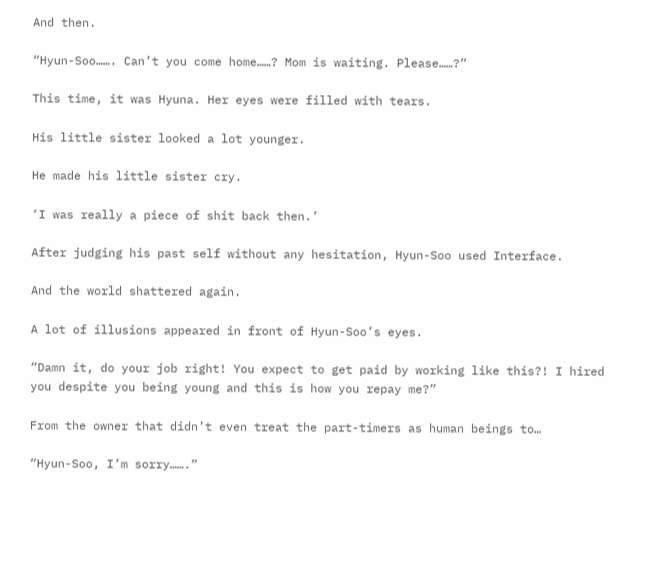And then.

“Hyun-Soo……. Can’t you come home……? Mom is waiting. Please……?”

This time, it was Hyuna. Her eyes were filled with tears.

His little sister looked a lot younger.

He made his little sister cry.

‘I was really a piece of shit back then.’

After judging his past self without any hesitation, Hyun-Soo used Interface.

And the world shattered again.

A lot of illusions appeared in front of Hyun-Soo’s eyes.

“Damn it, do your job right! You expect to get paid by working like this?! I hired you despite you being young and this is how you repay me?”

From the owner that didn’t even treat the part-timers as human beings to…

“Hyun-Soo, I’m sorry…….”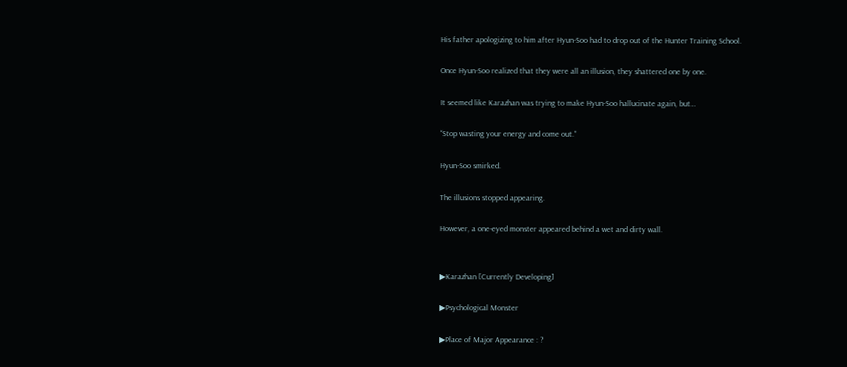His father apologizing to him after Hyun-Soo had to drop out of the Hunter Training School.

Once Hyun-Soo realized that they were all an illusion, they shattered one by one.

It seemed like Karazhan was trying to make Hyun-Soo hallucinate again, but…

“Stop wasting your energy and come out.”

Hyun-Soo smirked.

The illusions stopped appearing.

However, a one-eyed monster appeared behind a wet and dirty wall.


▶Karazhan [Currently Developing]

▶Psychological Monster

▶Place of Major Appearance : ?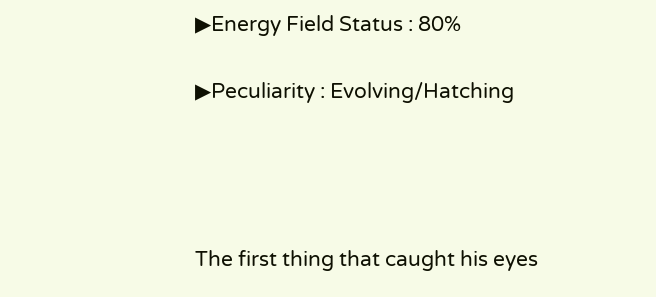▶Energy Field Status : 80%

▶Peculiarity : Evolving/Hatching




The first thing that caught his eyes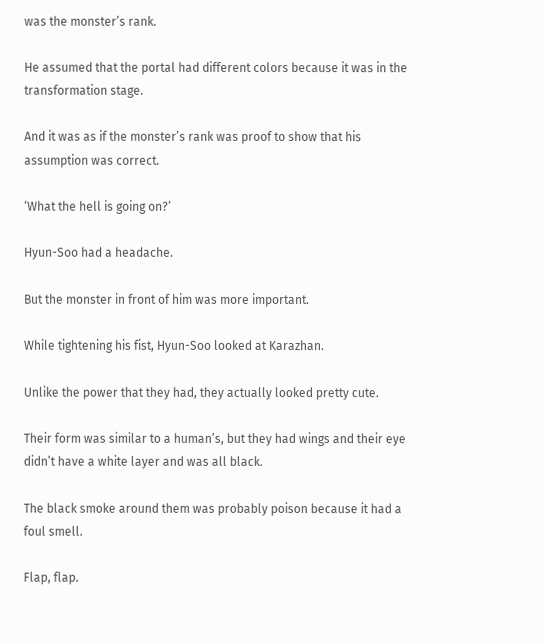was the monster’s rank.

He assumed that the portal had different colors because it was in the transformation stage.

And it was as if the monster’s rank was proof to show that his assumption was correct.

‘What the hell is going on?’

Hyun-Soo had a headache.

But the monster in front of him was more important.

While tightening his fist, Hyun-Soo looked at Karazhan.

Unlike the power that they had, they actually looked pretty cute.

Their form was similar to a human’s, but they had wings and their eye didn’t have a white layer and was all black.

The black smoke around them was probably poison because it had a foul smell.

Flap, flap.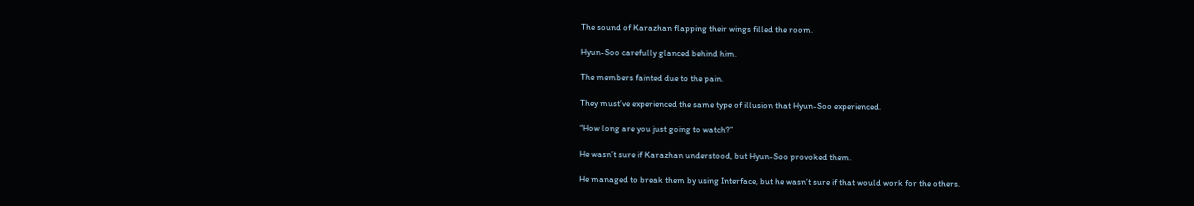The sound of Karazhan flapping their wings filled the room.

Hyun-Soo carefully glanced behind him.

The members fainted due to the pain.

They must’ve experienced the same type of illusion that Hyun-Soo experienced.

“How long are you just going to watch?”

He wasn’t sure if Karazhan understood, but Hyun-Soo provoked them.

He managed to break them by using Interface, but he wasn’t sure if that would work for the others.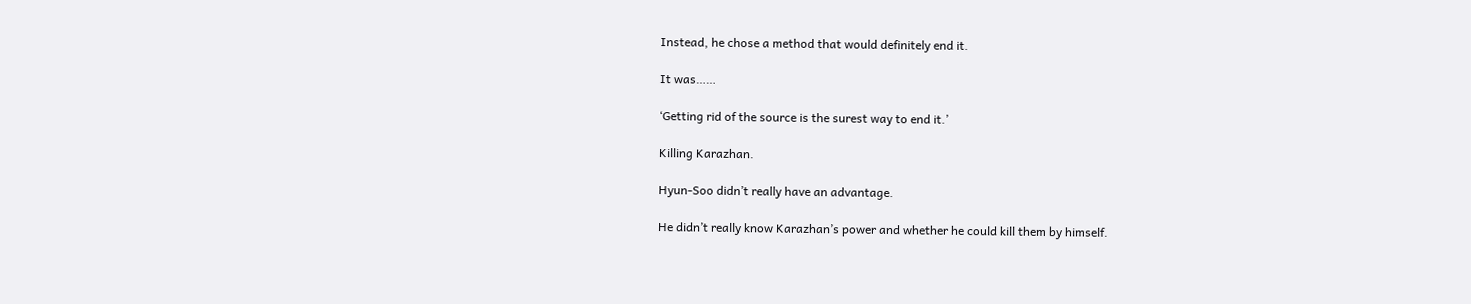Instead, he chose a method that would definitely end it.

It was……

‘Getting rid of the source is the surest way to end it.’

Killing Karazhan.

Hyun-Soo didn’t really have an advantage.

He didn’t really know Karazhan’s power and whether he could kill them by himself.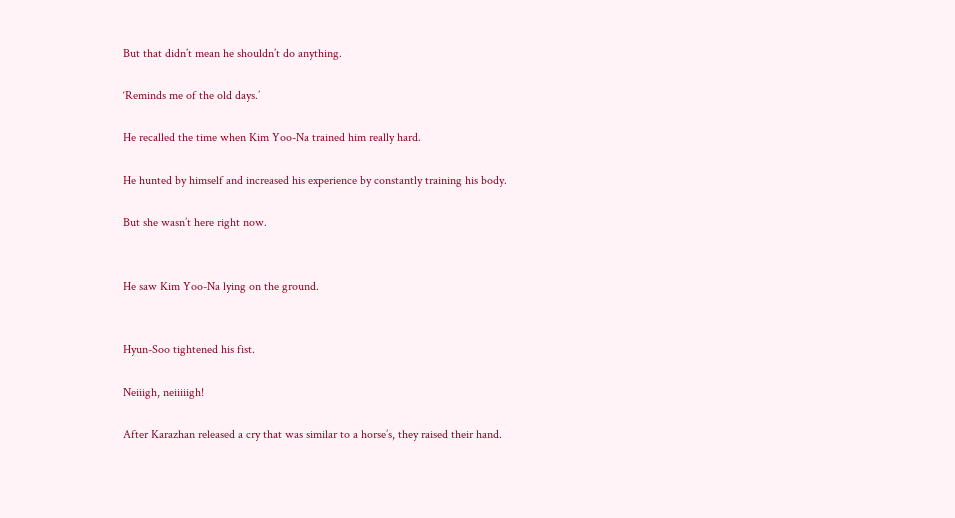But that didn’t mean he shouldn’t do anything.

‘Reminds me of the old days.’

He recalled the time when Kim Yoo-Na trained him really hard.

He hunted by himself and increased his experience by constantly training his body.

But she wasn’t here right now.


He saw Kim Yoo-Na lying on the ground.


Hyun-Soo tightened his fist.

Neiiigh, neiiiiigh!

After Karazhan released a cry that was similar to a horse’s, they raised their hand.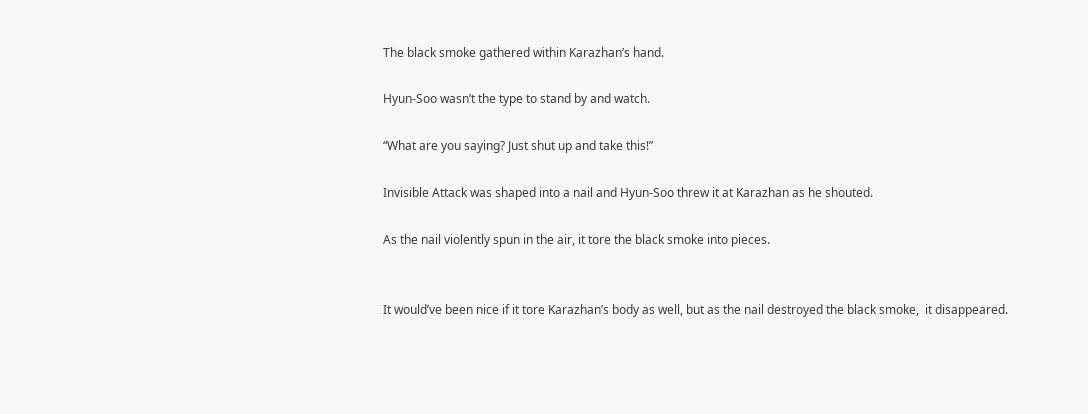The black smoke gathered within Karazhan’s hand.

Hyun-Soo wasn’t the type to stand by and watch.

“What are you saying? Just shut up and take this!”

Invisible Attack was shaped into a nail and Hyun-Soo threw it at Karazhan as he shouted.

As the nail violently spun in the air, it tore the black smoke into pieces.


It would’ve been nice if it tore Karazhan’s body as well, but as the nail destroyed the black smoke,  it disappeared.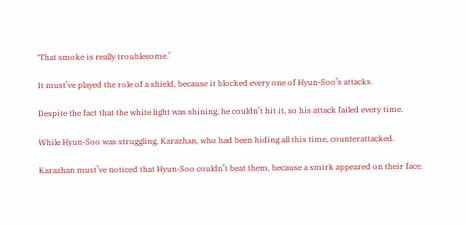‘That smoke is really troublesome.’

It must’ve played the role of a shield, because it blocked every one of Hyun-Soo’s attacks.

Despite the fact that the white light was shining, he couldn’t hit it, so his attack failed every time.

While Hyun-Soo was struggling, Karazhan, who had been hiding all this time, counterattacked.

Karazhan must’ve noticed that Hyun-Soo couldn’t beat them, because a smirk appeared on their face.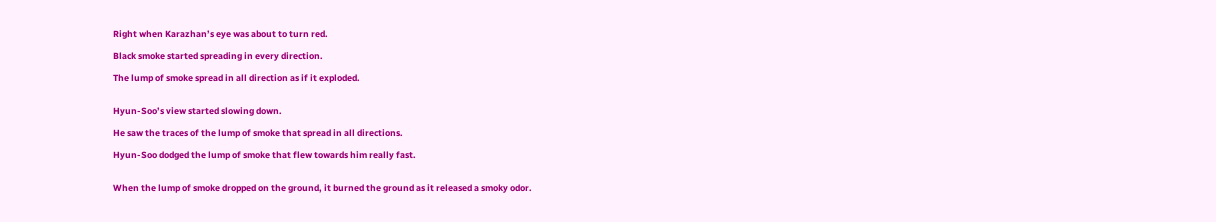Right when Karazhan’s eye was about to turn red.

Black smoke started spreading in every direction.

The lump of smoke spread in all direction as if it exploded.


Hyun-Soo’s view started slowing down.

He saw the traces of the lump of smoke that spread in all directions.

Hyun-Soo dodged the lump of smoke that flew towards him really fast.


When the lump of smoke dropped on the ground, it burned the ground as it released a smoky odor.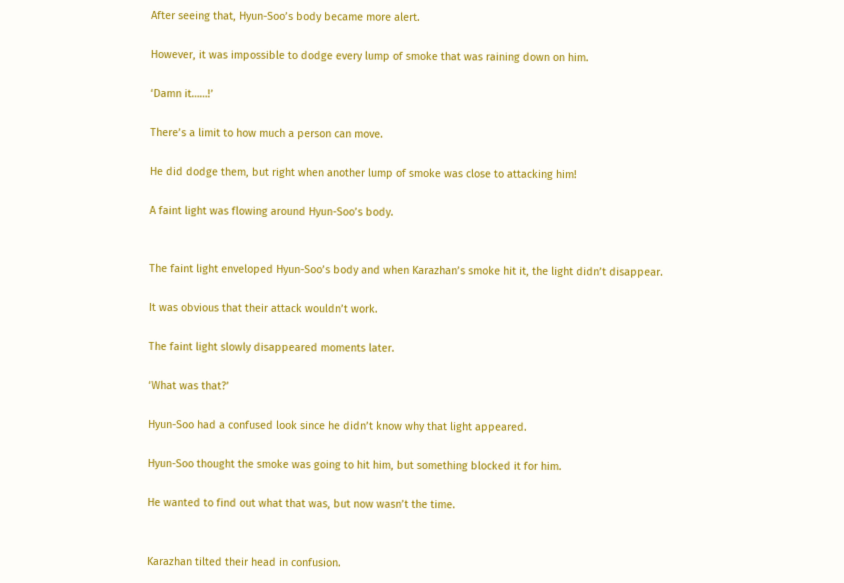After seeing that, Hyun-Soo’s body became more alert.

However, it was impossible to dodge every lump of smoke that was raining down on him.

‘Damn it……!’

There’s a limit to how much a person can move.

He did dodge them, but right when another lump of smoke was close to attacking him!

A faint light was flowing around Hyun-Soo’s body.


The faint light enveloped Hyun-Soo’s body and when Karazhan’s smoke hit it, the light didn’t disappear.

It was obvious that their attack wouldn’t work.

The faint light slowly disappeared moments later.

‘What was that?’

Hyun-Soo had a confused look since he didn’t know why that light appeared.

Hyun-Soo thought the smoke was going to hit him, but something blocked it for him.

He wanted to find out what that was, but now wasn’t the time.


Karazhan tilted their head in confusion.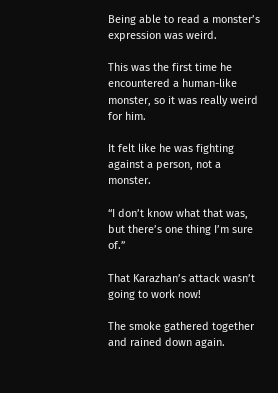Being able to read a monster’s expression was weird.

This was the first time he encountered a human-like monster, so it was really weird for him.

It felt like he was fighting against a person, not a monster.

“I don’t know what that was, but there’s one thing I’m sure of.”

That Karazhan’s attack wasn’t going to work now!

The smoke gathered together and rained down again.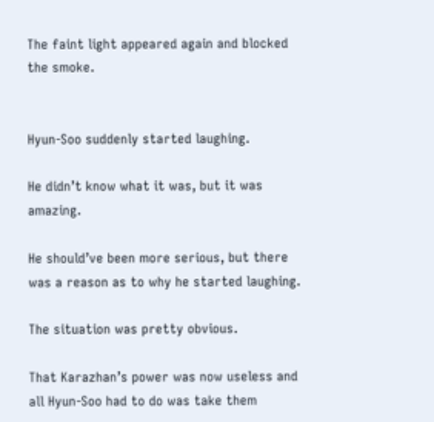The faint light appeared again and blocked the smoke.


Hyun-Soo suddenly started laughing.

He didn’t know what it was, but it was amazing.

He should’ve been more serious, but there was a reason as to why he started laughing.

The situation was pretty obvious.

That Karazhan’s power was now useless and all Hyun-Soo had to do was take them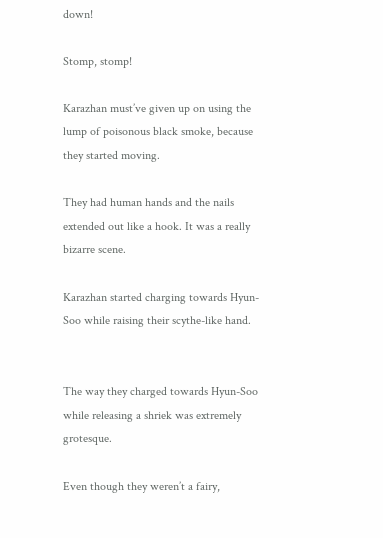down!

Stomp, stomp!

Karazhan must’ve given up on using the lump of poisonous black smoke, because they started moving.

They had human hands and the nails extended out like a hook. It was a really bizarre scene.

Karazhan started charging towards Hyun-Soo while raising their scythe-like hand.


The way they charged towards Hyun-Soo while releasing a shriek was extremely grotesque.

Even though they weren’t a fairy,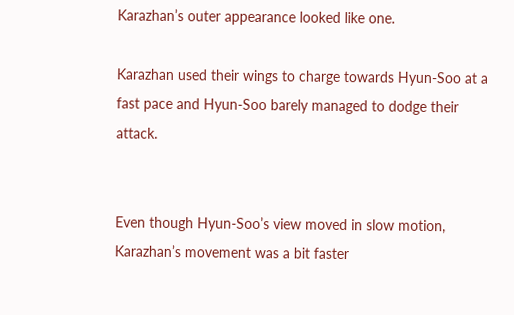Karazhan’s outer appearance looked like one.

Karazhan used their wings to charge towards Hyun-Soo at a fast pace and Hyun-Soo barely managed to dodge their attack.


Even though Hyun-Soo’s view moved in slow motion, Karazhan’s movement was a bit faster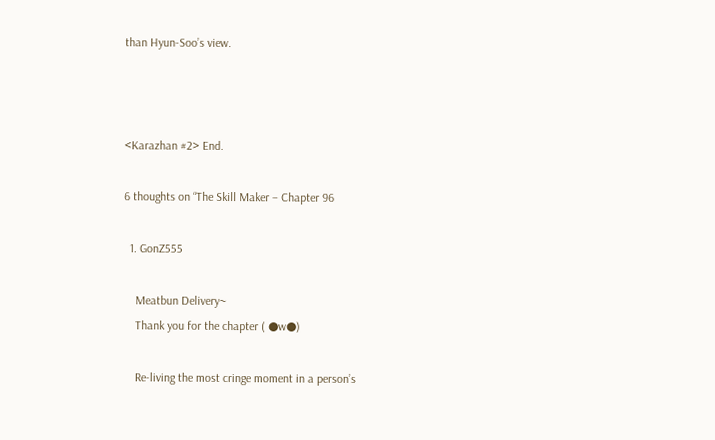than Hyun-Soo’s view.



<Karazhan #2> End.

6 thoughts on “The Skill Maker – Chapter 96

  1. GonZ555

    Meatbun Delivery~
    Thank you for the chapter ( ●w●)

    Re-living the most cringe moment in a person’s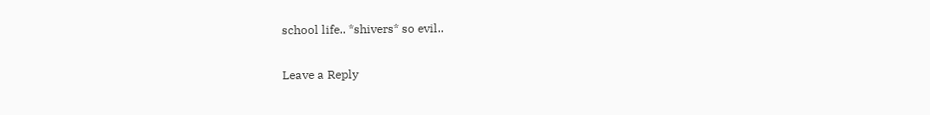school life.. *shivers* so evil..

Leave a Reply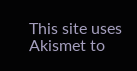This site uses Akismet to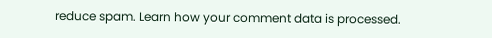reduce spam. Learn how your comment data is processed.